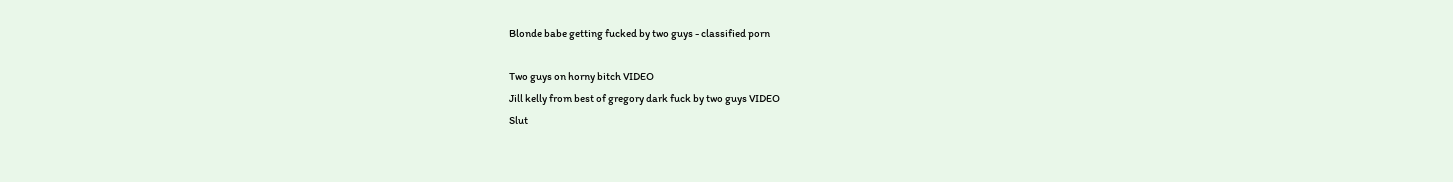Blonde babe getting fucked by two guys - classified porn

Two guys on horny bitch VIDEO
Jill kelly from best of gregory dark fuck by two guys VIDEO
Slut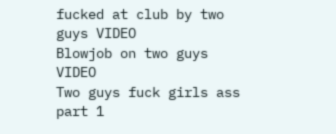fucked at club by two guys VIDEO
Blowjob on two guys VIDEO
Two guys fuck girls ass part 1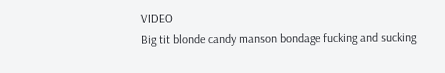VIDEO
Big tit blonde candy manson bondage fucking and sucking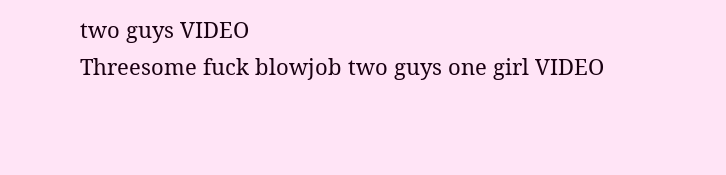two guys VIDEO
Threesome fuck blowjob two guys one girl VIDEO